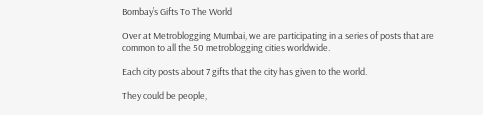Bombay’s Gifts To The World

Over at Metroblogging Mumbai, we are participating in a series of posts that are common to all the 50 metroblogging cities worldwide.

Each city posts about 7 gifts that the city has given to the world.

They could be people,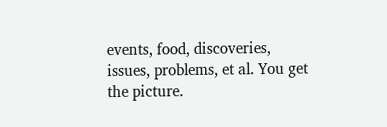events, food, discoveries, issues, problems, et al. You get the picture.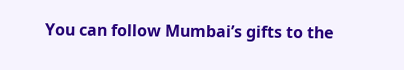You can follow Mumbai’s gifts to the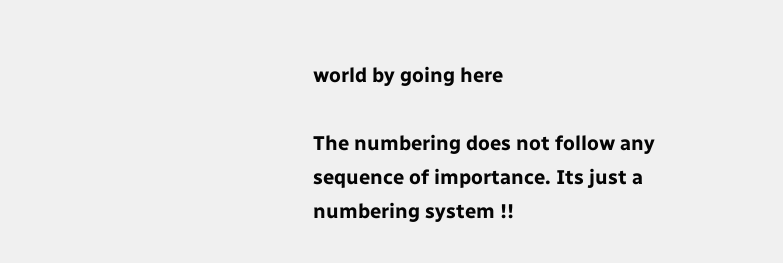world by going here

The numbering does not follow any sequence of importance. Its just a numbering system !!